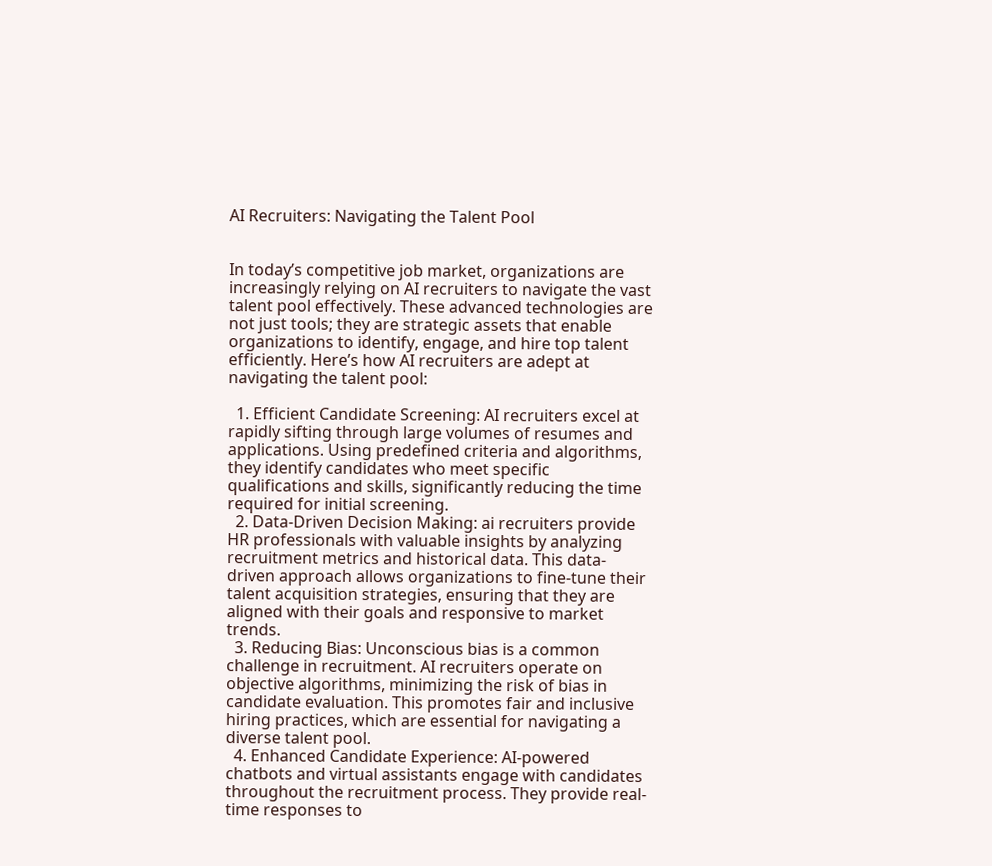AI Recruiters: Navigating the Talent Pool


In today’s competitive job market, organizations are increasingly relying on AI recruiters to navigate the vast talent pool effectively. These advanced technologies are not just tools; they are strategic assets that enable organizations to identify, engage, and hire top talent efficiently. Here’s how AI recruiters are adept at navigating the talent pool:

  1. Efficient Candidate Screening: AI recruiters excel at rapidly sifting through large volumes of resumes and applications. Using predefined criteria and algorithms, they identify candidates who meet specific qualifications and skills, significantly reducing the time required for initial screening.
  2. Data-Driven Decision Making: ai recruiters provide HR professionals with valuable insights by analyzing recruitment metrics and historical data. This data-driven approach allows organizations to fine-tune their talent acquisition strategies, ensuring that they are aligned with their goals and responsive to market trends.
  3. Reducing Bias: Unconscious bias is a common challenge in recruitment. AI recruiters operate on objective algorithms, minimizing the risk of bias in candidate evaluation. This promotes fair and inclusive hiring practices, which are essential for navigating a diverse talent pool.
  4. Enhanced Candidate Experience: AI-powered chatbots and virtual assistants engage with candidates throughout the recruitment process. They provide real-time responses to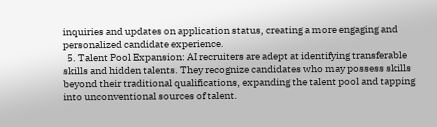inquiries and updates on application status, creating a more engaging and personalized candidate experience.
  5. Talent Pool Expansion: AI recruiters are adept at identifying transferable skills and hidden talents. They recognize candidates who may possess skills beyond their traditional qualifications, expanding the talent pool and tapping into unconventional sources of talent.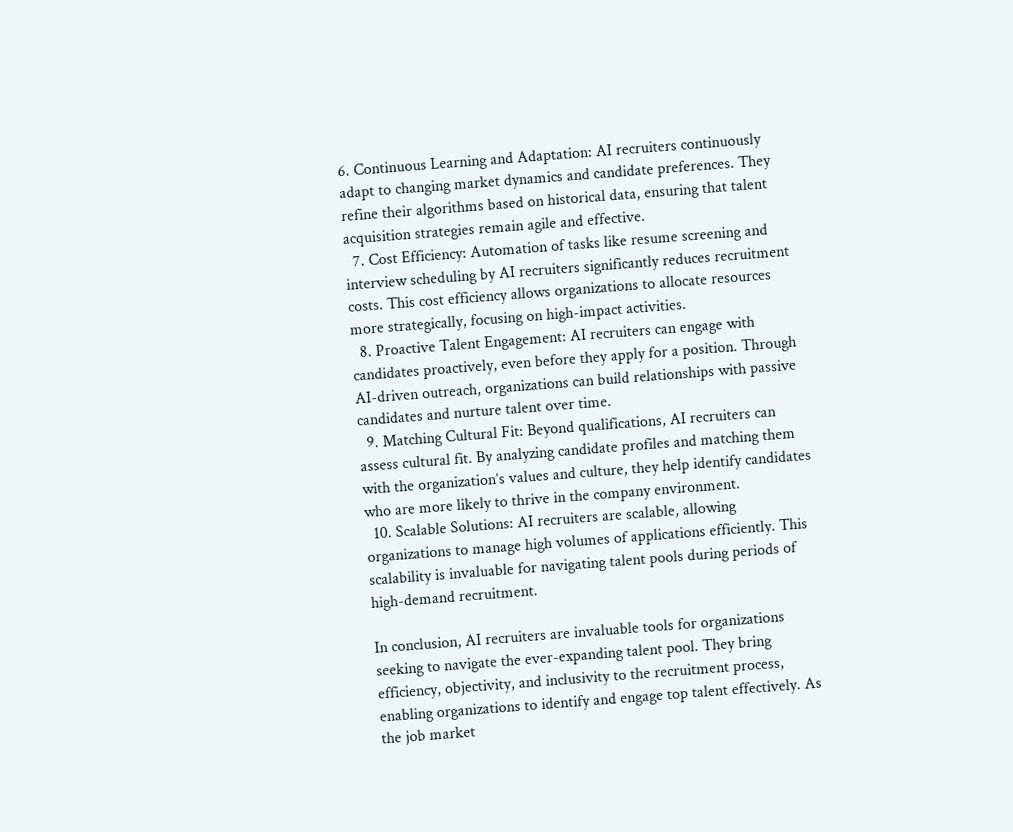6. Continuous Learning and Adaptation: AI recruiters continuously adapt to changing market dynamics and candidate preferences. They refine their algorithms based on historical data, ensuring that talent acquisition strategies remain agile and effective.
  7. Cost Efficiency: Automation of tasks like resume screening and interview scheduling by AI recruiters significantly reduces recruitment costs. This cost efficiency allows organizations to allocate resources more strategically, focusing on high-impact activities.
  8. Proactive Talent Engagement: AI recruiters can engage with candidates proactively, even before they apply for a position. Through AI-driven outreach, organizations can build relationships with passive candidates and nurture talent over time.
  9. Matching Cultural Fit: Beyond qualifications, AI recruiters can assess cultural fit. By analyzing candidate profiles and matching them with the organization’s values and culture, they help identify candidates who are more likely to thrive in the company environment.
  10. Scalable Solutions: AI recruiters are scalable, allowing organizations to manage high volumes of applications efficiently. This scalability is invaluable for navigating talent pools during periods of high-demand recruitment.

In conclusion, AI recruiters are invaluable tools for organizations seeking to navigate the ever-expanding talent pool. They bring efficiency, objectivity, and inclusivity to the recruitment process, enabling organizations to identify and engage top talent effectively. As the job market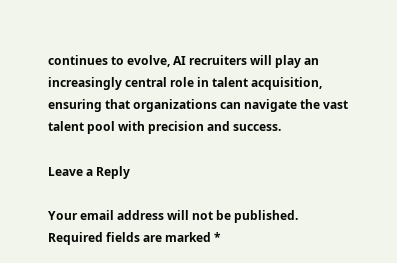continues to evolve, AI recruiters will play an increasingly central role in talent acquisition, ensuring that organizations can navigate the vast talent pool with precision and success.

Leave a Reply

Your email address will not be published. Required fields are marked *